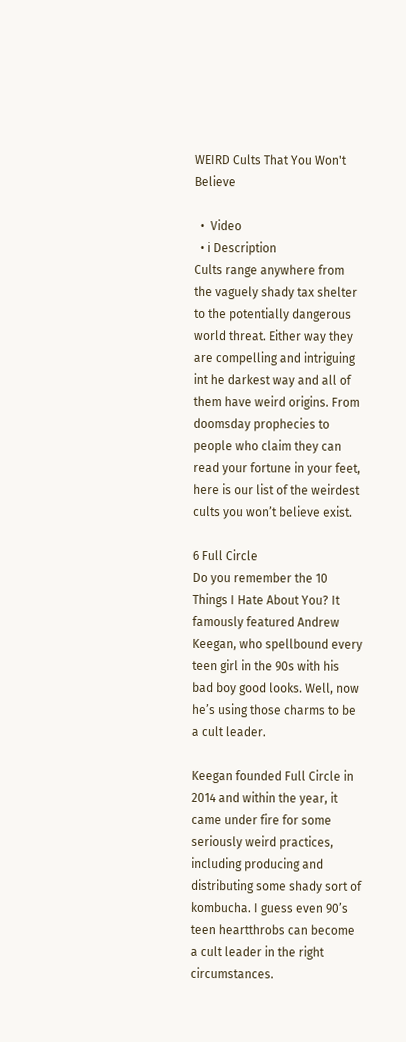WEIRD Cults That You Won't Believe

  •  Video
  • ℹ Description
Cults range anywhere from the vaguely shady tax shelter to the potentially dangerous world threat. Either way they are compelling and intriguing int he darkest way and all of them have weird origins. From doomsday prophecies to people who claim they can read your fortune in your feet, here is our list of the weirdest cults you won’t believe exist.

6 Full Circle
Do you remember the 10 Things I Hate About You? It famously featured Andrew Keegan, who spellbound every teen girl in the 90s with his bad boy good looks. Well, now he’s using those charms to be a cult leader.

Keegan founded Full Circle in 2014 and within the year, it came under fire for some seriously weird practices, including producing and distributing some shady sort of kombucha. I guess even 90’s teen heartthrobs can become a cult leader in the right circumstances.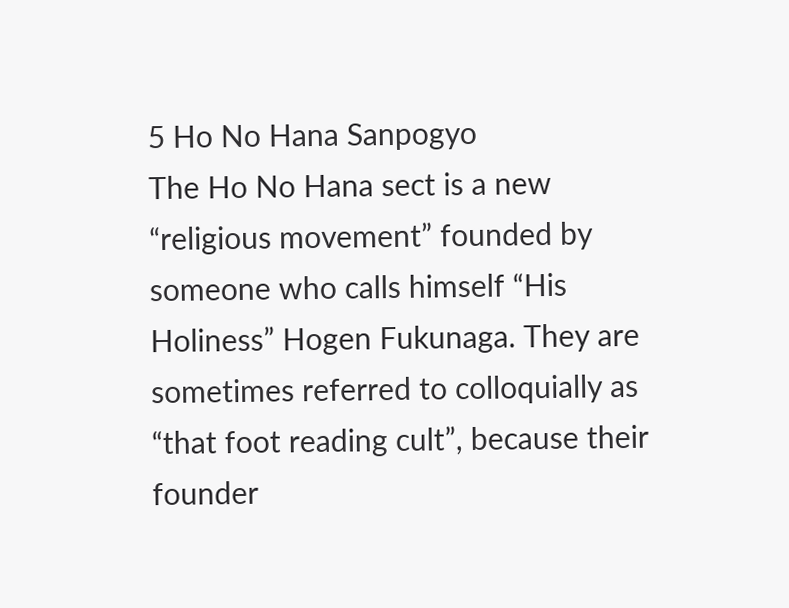5 Ho No Hana Sanpogyo
The Ho No Hana sect is a new “religious movement” founded by someone who calls himself “His Holiness” Hogen Fukunaga. They are sometimes referred to colloquially as “that foot reading cult”, because their founder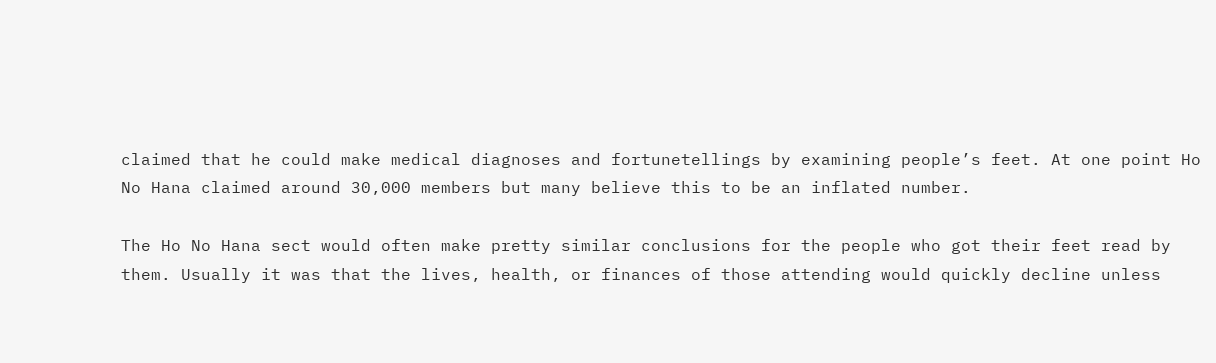claimed that he could make medical diagnoses and fortunetellings by examining people’s feet. At one point Ho No Hana claimed around 30,000 members but many believe this to be an inflated number.

The Ho No Hana sect would often make pretty similar conclusions for the people who got their feet read by them. Usually it was that the lives, health, or finances of those attending would quickly decline unless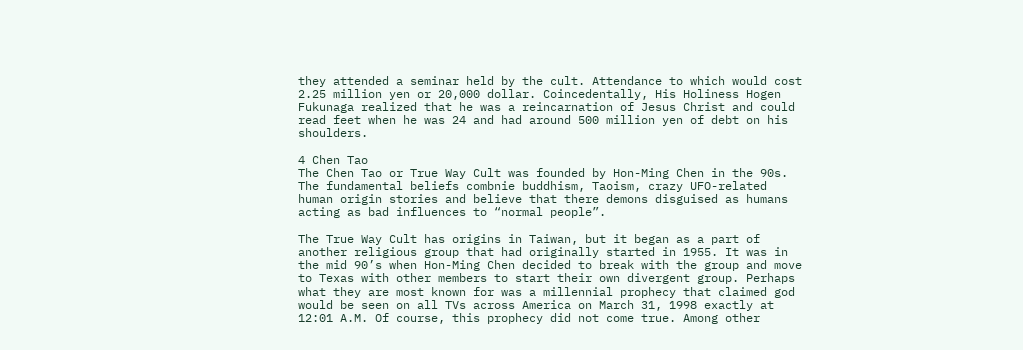they attended a seminar held by the cult. Attendance to which would cost 2.25 million yen or 20,000 dollar. Coincedentally, His Holiness Hogen Fukunaga realized that he was a reincarnation of Jesus Christ and could read feet when he was 24 and had around 500 million yen of debt on his shoulders.

4 Chen Tao
The Chen Tao or True Way Cult was founded by Hon-Ming Chen in the 90s. The fundamental beliefs combnie buddhism, Taoism, crazy UFO-related human origin stories and believe that there demons disguised as humans acting as bad influences to “normal people”.

The True Way Cult has origins in Taiwan, but it began as a part of another religious group that had originally started in 1955. It was in the mid 90’s when Hon-Ming Chen decided to break with the group and move to Texas with other members to start their own divergent group. Perhaps what they are most known for was a millennial prophecy that claimed god would be seen on all TVs across America on March 31, 1998 exactly at 12:01 A.M. Of course, this prophecy did not come true. Among other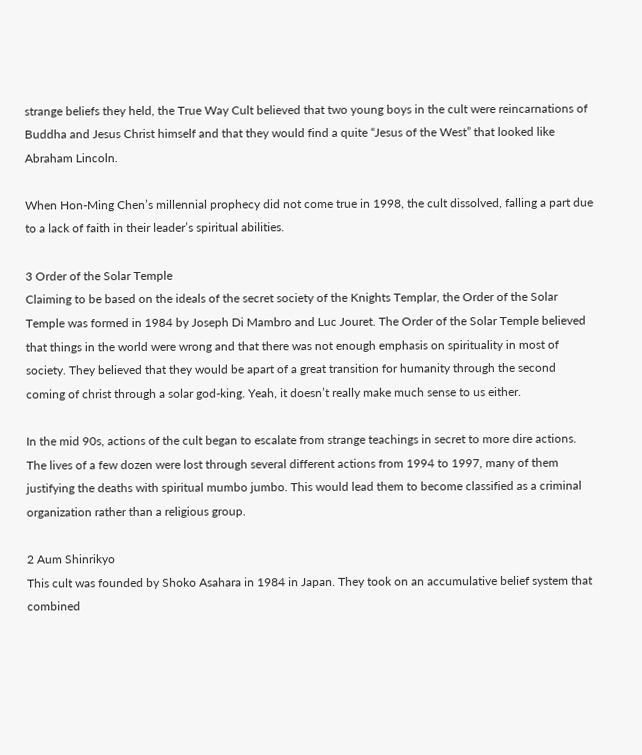strange beliefs they held, the True Way Cult believed that two young boys in the cult were reincarnations of Buddha and Jesus Christ himself and that they would find a quite “Jesus of the West” that looked like Abraham Lincoln.

When Hon-Ming Chen’s millennial prophecy did not come true in 1998, the cult dissolved, falling a part due to a lack of faith in their leader’s spiritual abilities.

3 Order of the Solar Temple
Claiming to be based on the ideals of the secret society of the Knights Templar, the Order of the Solar Temple was formed in 1984 by Joseph Di Mambro and Luc Jouret. The Order of the Solar Temple believed that things in the world were wrong and that there was not enough emphasis on spirituality in most of society. They believed that they would be apart of a great transition for humanity through the second coming of christ through a solar god-king. Yeah, it doesn’t really make much sense to us either.

In the mid 90s, actions of the cult began to escalate from strange teachings in secret to more dire actions. The lives of a few dozen were lost through several different actions from 1994 to 1997, many of them justifying the deaths with spiritual mumbo jumbo. This would lead them to become classified as a criminal organization rather than a religious group.

2 Aum Shinrikyo
This cult was founded by Shoko Asahara in 1984 in Japan. They took on an accumulative belief system that combined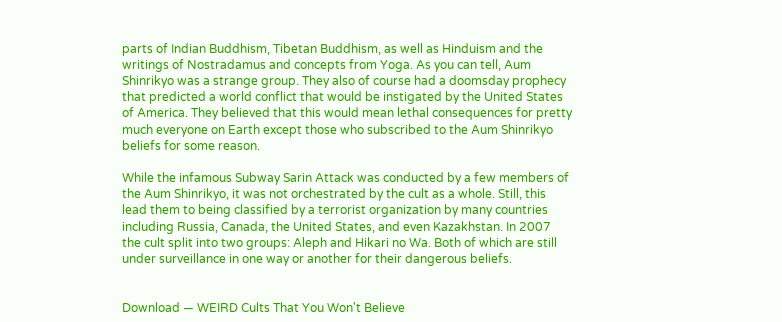parts of Indian Buddhism, Tibetan Buddhism, as well as Hinduism and the writings of Nostradamus and concepts from Yoga. As you can tell, Aum Shinrikyo was a strange group. They also of course had a doomsday prophecy that predicted a world conflict that would be instigated by the United States of America. They believed that this would mean lethal consequences for pretty much everyone on Earth except those who subscribed to the Aum Shinrikyo beliefs for some reason.

While the infamous Subway Sarin Attack was conducted by a few members of the Aum Shinrikyo, it was not orchestrated by the cult as a whole. Still, this lead them to being classified by a terrorist organization by many countries including Russia, Canada, the United States, and even Kazakhstan. In 2007 the cult split into two groups: Aleph and Hikari no Wa. Both of which are still under surveillance in one way or another for their dangerous beliefs.


Download — WEIRD Cults That You Won't Believe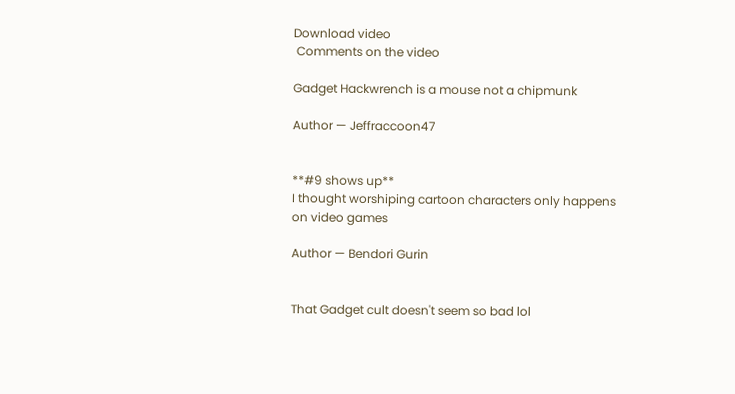Download video
 Comments on the video

Gadget Hackwrench is a mouse not a chipmunk

Author — Jeffraccoon47


**#9 shows up**
I thought worshiping cartoon characters only happens on video games

Author — Bendori Gurin


That Gadget cult doesn't seem so bad lol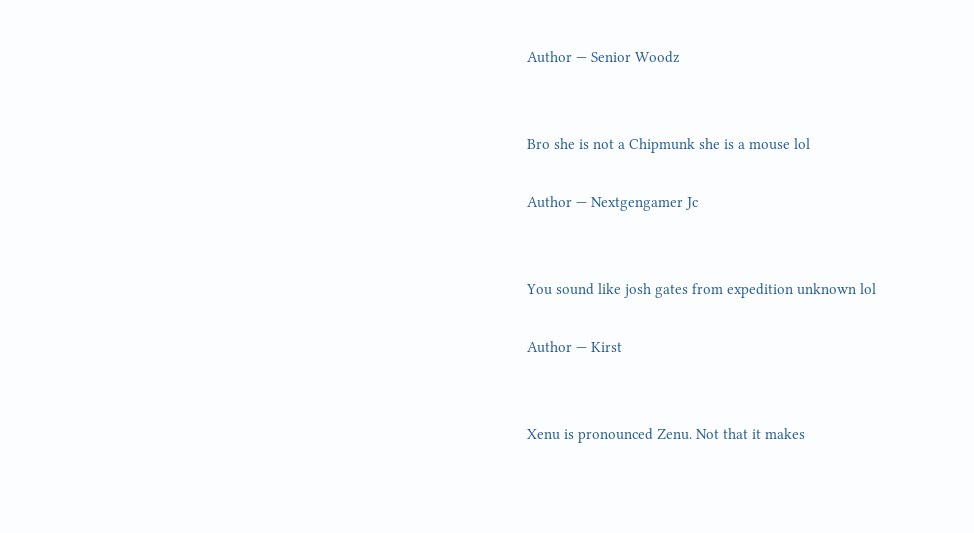Author — Senior Woodz


Bro she is not a Chipmunk she is a mouse lol

Author — Nextgengamer Jc


You sound like josh gates from expedition unknown lol

Author — Kirst


Xenu is pronounced Zenu. Not that it makes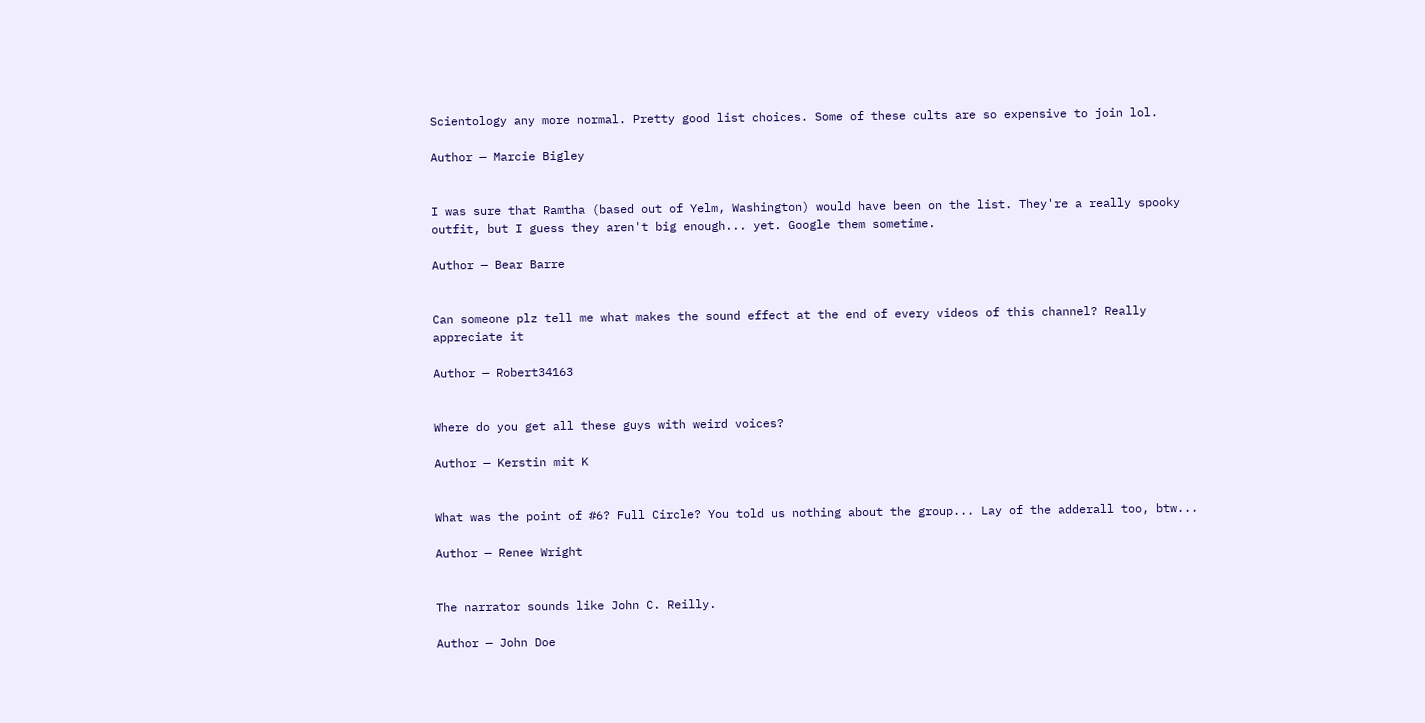Scientology any more normal. Pretty good list choices. Some of these cults are so expensive to join lol.

Author — Marcie Bigley


I was sure that Ramtha (based out of Yelm, Washington) would have been on the list. They're a really spooky outfit, but I guess they aren't big enough... yet. Google them sometime.

Author — Bear Barre


Can someone plz tell me what makes the sound effect at the end of every videos of this channel? Really appreciate it

Author — Robert34163


Where do you get all these guys with weird voices?

Author — Kerstin mit K


What was the point of #6? Full Circle? You told us nothing about the group... Lay of the adderall too, btw...

Author — Renee Wright


The narrator sounds like John C. Reilly.

Author — John Doe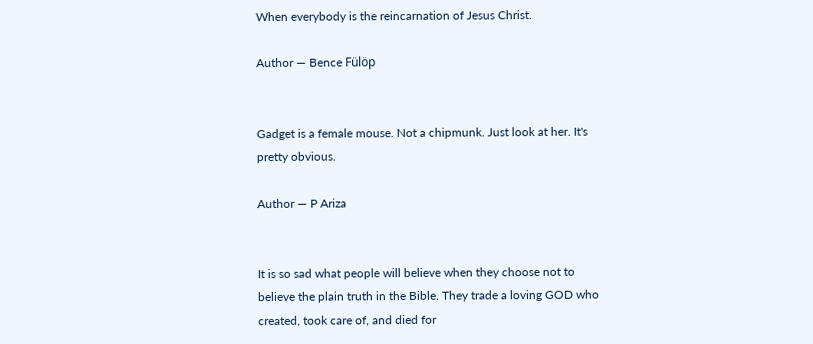When everybody is the reincarnation of Jesus Christ.

Author — Bence Fülöp


Gadget is a female mouse. Not a chipmunk. Just look at her. It's pretty obvious.

Author — P Ariza


It is so sad what people will believe when they choose not to believe the plain truth in the Bible. They trade a loving GOD who created, took care of, and died for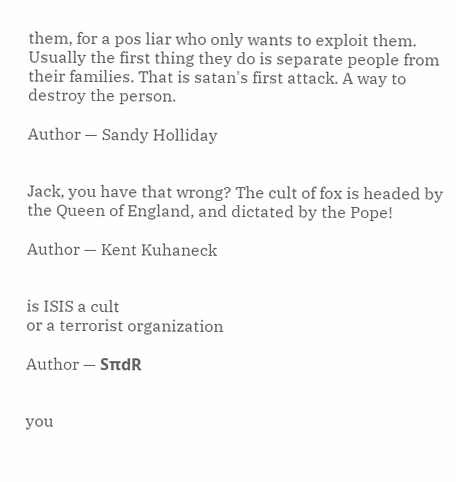them, for a pos liar who only wants to exploit them. Usually the first thing they do is separate people from their families. That is satan's first attack. A way to destroy the person.

Author — Sandy Holliday


Jack, you have that wrong? The cult of fox is headed by the Queen of England, and dictated by the Pope!

Author — Kent Kuhaneck


is ISIS a cult
or a terrorist organization

Author — SπdR


you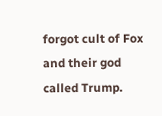forgot cult of Fox and their god called Trump.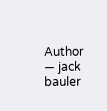Author — jack bauler